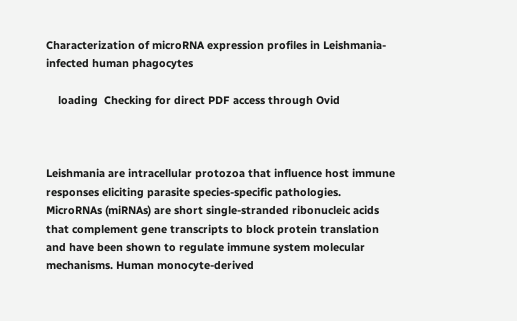Characterization of microRNA expression profiles in Leishmania-infected human phagocytes

    loading  Checking for direct PDF access through Ovid



Leishmania are intracellular protozoa that influence host immune responses eliciting parasite species-specific pathologies. MicroRNAs (miRNAs) are short single-stranded ribonucleic acids that complement gene transcripts to block protein translation and have been shown to regulate immune system molecular mechanisms. Human monocyte-derived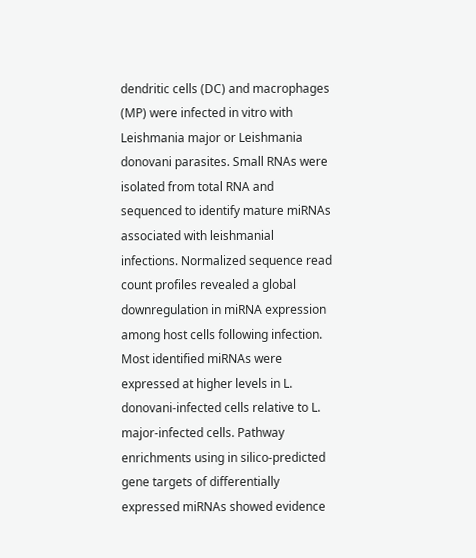dendritic cells (DC) and macrophages (MP) were infected in vitro with Leishmania major or Leishmania donovani parasites. Small RNAs were isolated from total RNA and sequenced to identify mature miRNAs associated with leishmanial infections. Normalized sequence read count profiles revealed a global downregulation in miRNA expression among host cells following infection. Most identified miRNAs were expressed at higher levels in L. donovani-infected cells relative to L. major-infected cells. Pathway enrichments using in silico-predicted gene targets of differentially expressed miRNAs showed evidence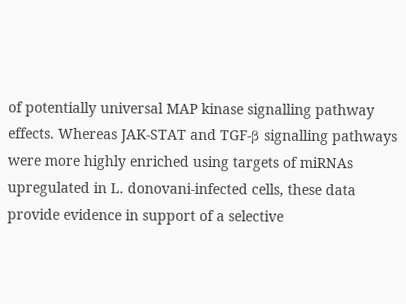of potentially universal MAP kinase signalling pathway effects. Whereas JAK-STAT and TGF-β signalling pathways were more highly enriched using targets of miRNAs upregulated in L. donovani-infected cells, these data provide evidence in support of a selective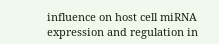influence on host cell miRNA expression and regulation in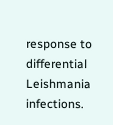response to differential Leishmania infections.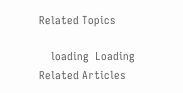Related Topics

    loading  Loading Related Articles